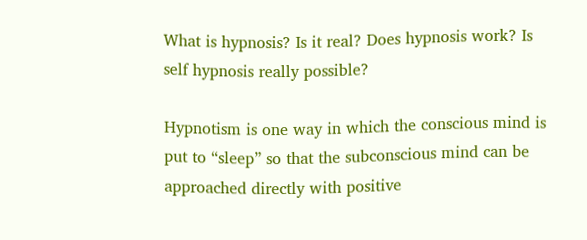What is hypnosis? Is it real? Does hypnosis work? Is self hypnosis really possible?

Hypnotism is one way in which the conscious mind is put to “sleep” so that the subconscious mind can be approached directly with positive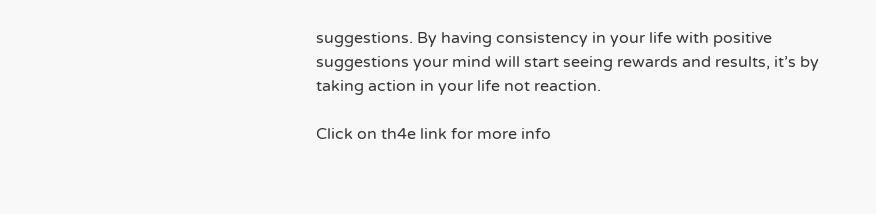suggestions. By having consistency in your life with positive suggestions your mind will start seeing rewards and results, it’s by taking action in your life not reaction.

Click on th4e link for more info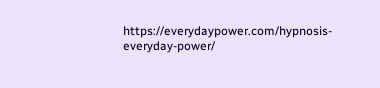https://everydaypower.com/hypnosis-everyday-power/